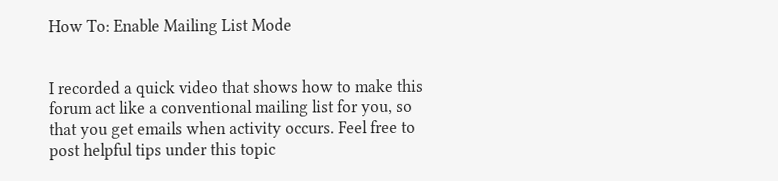How To: Enable Mailing List Mode


I recorded a quick video that shows how to make this forum act like a conventional mailing list for you, so that you get emails when activity occurs. Feel free to post helpful tips under this topic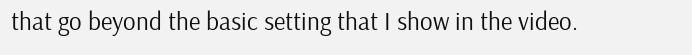that go beyond the basic setting that I show in the video.